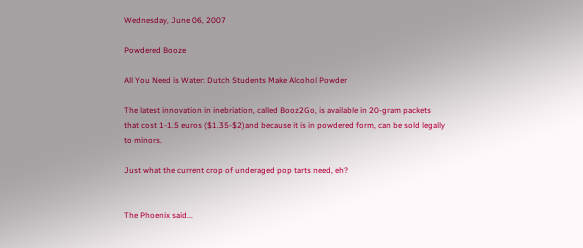Wednesday, June 06, 2007

Powdered Booze

All You Need is Water: Dutch Students Make Alcohol Powder

The latest innovation in inebriation, called Booz2Go, is available in 20-gram packets that cost 1-1.5 euros ($1.35-$2)and because it is in powdered form, can be sold legally to minors.

Just what the current crop of underaged pop tarts need, eh?


The Phoenix said...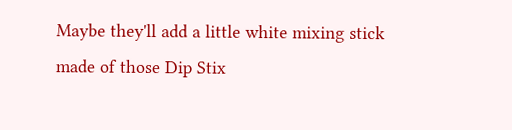Maybe they'll add a little white mixing stick made of those Dip Stix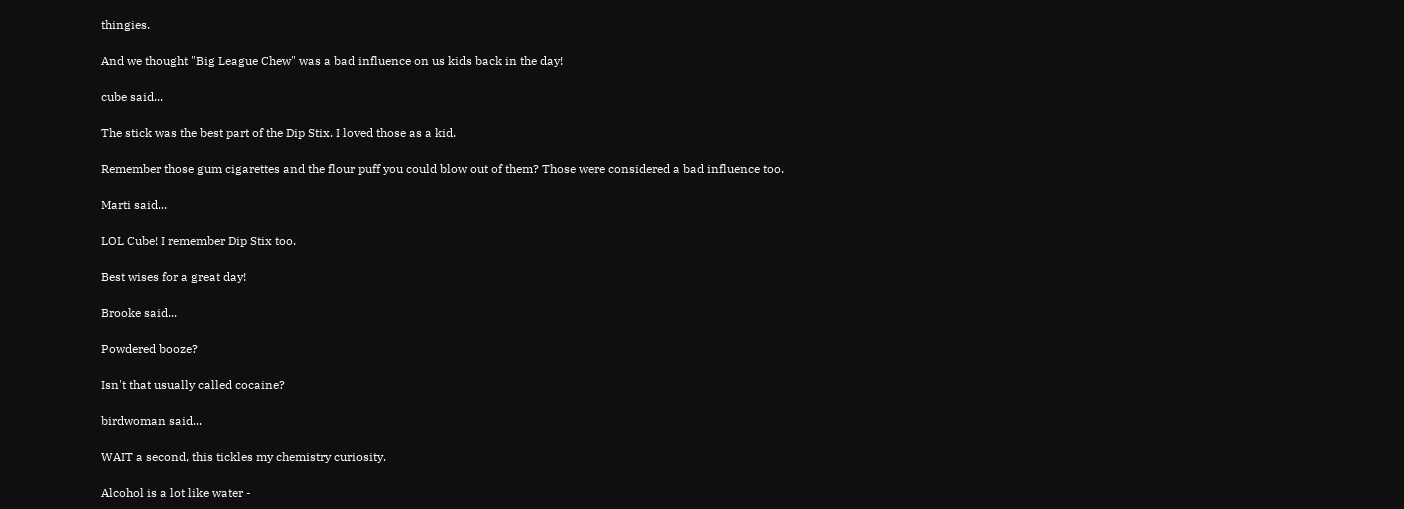thingies.

And we thought "Big League Chew" was a bad influence on us kids back in the day!

cube said...

The stick was the best part of the Dip Stix. I loved those as a kid.

Remember those gum cigarettes and the flour puff you could blow out of them? Those were considered a bad influence too.

Marti said...

LOL Cube! I remember Dip Stix too.

Best wises for a great day!

Brooke said...

Powdered booze?

Isn't that usually called cocaine?

birdwoman said...

WAIT a second, this tickles my chemistry curiosity.

Alcohol is a lot like water -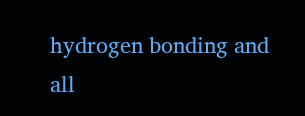hydrogen bonding and all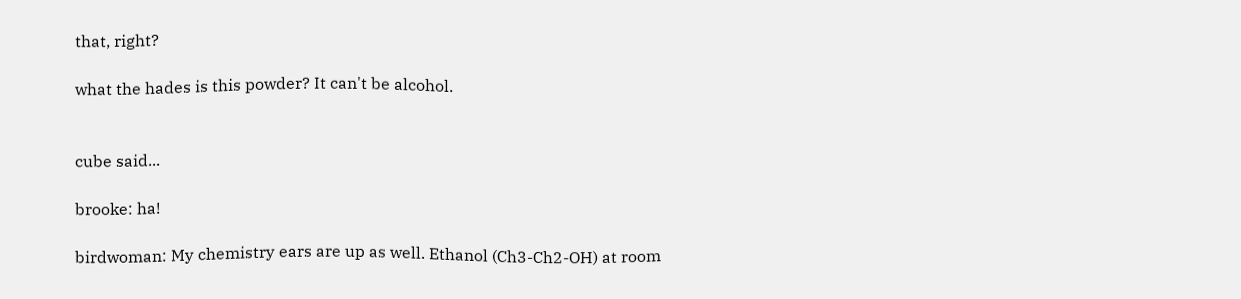that, right?

what the hades is this powder? It can't be alcohol.


cube said...

brooke: ha!

birdwoman: My chemistry ears are up as well. Ethanol (Ch3-Ch2-OH) at room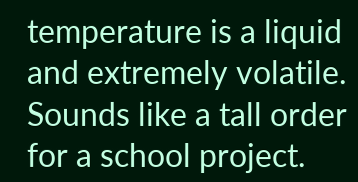temperature is a liquid and extremely volatile. Sounds like a tall order for a school project.